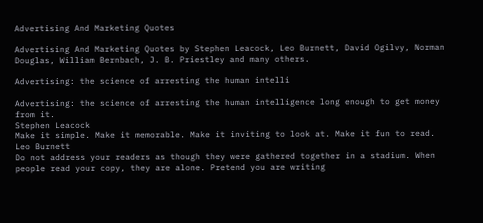Advertising And Marketing Quotes

Advertising And Marketing Quotes by Stephen Leacock, Leo Burnett, David Ogilvy, Norman Douglas, William Bernbach, J. B. Priestley and many others.

Advertising: the science of arresting the human intelli

Advertising: the science of arresting the human intelligence long enough to get money from it.
Stephen Leacock
Make it simple. Make it memorable. Make it inviting to look at. Make it fun to read.
Leo Burnett
Do not address your readers as though they were gathered together in a stadium. When people read your copy, they are alone. Pretend you are writing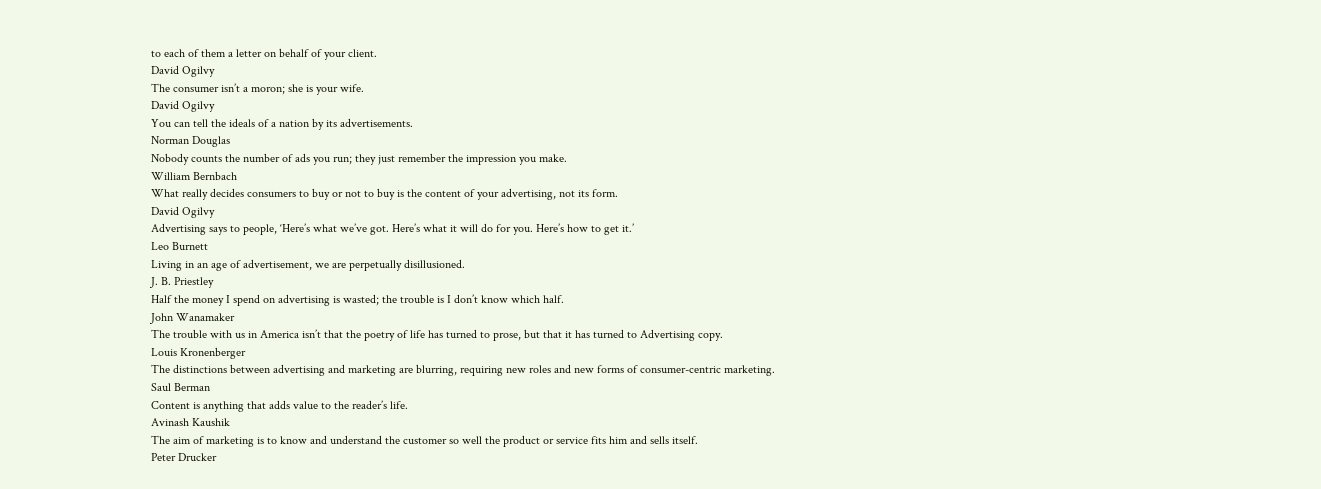to each of them a letter on behalf of your client.
David Ogilvy
The consumer isn’t a moron; she is your wife.
David Ogilvy
You can tell the ideals of a nation by its advertisements.
Norman Douglas
Nobody counts the number of ads you run; they just remember the impression you make.
William Bernbach
What really decides consumers to buy or not to buy is the content of your advertising, not its form.
David Ogilvy
Advertising says to people, ‘Here’s what we’ve got. Here’s what it will do for you. Here’s how to get it.’
Leo Burnett
Living in an age of advertisement, we are perpetually disillusioned.
J. B. Priestley
Half the money I spend on advertising is wasted; the trouble is I don’t know which half.
John Wanamaker
The trouble with us in America isn’t that the poetry of life has turned to prose, but that it has turned to Advertising copy.
Louis Kronenberger
The distinctions between advertising and marketing are blurring, requiring new roles and new forms of consumer-centric marketing.
Saul Berman
Content is anything that adds value to the reader’s life.
Avinash Kaushik
The aim of marketing is to know and understand the customer so well the product or service fits him and sells itself.
Peter Drucker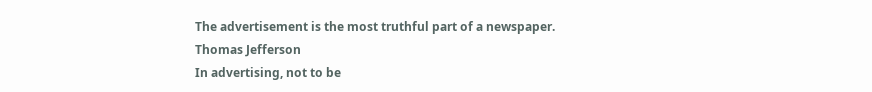The advertisement is the most truthful part of a newspaper.
Thomas Jefferson
In advertising, not to be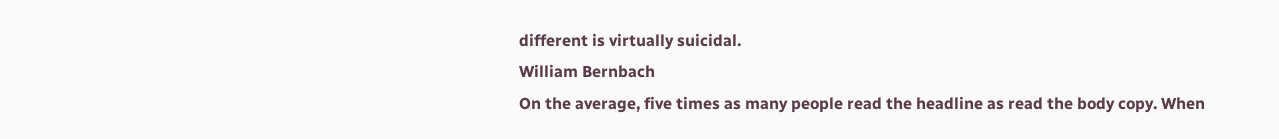different is virtually suicidal.
William Bernbach
On the average, five times as many people read the headline as read the body copy. When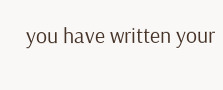you have written your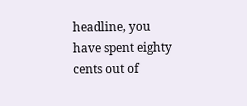headline, you have spent eighty cents out of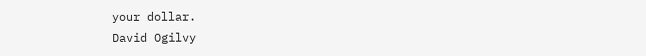your dollar.
David Ogilvy